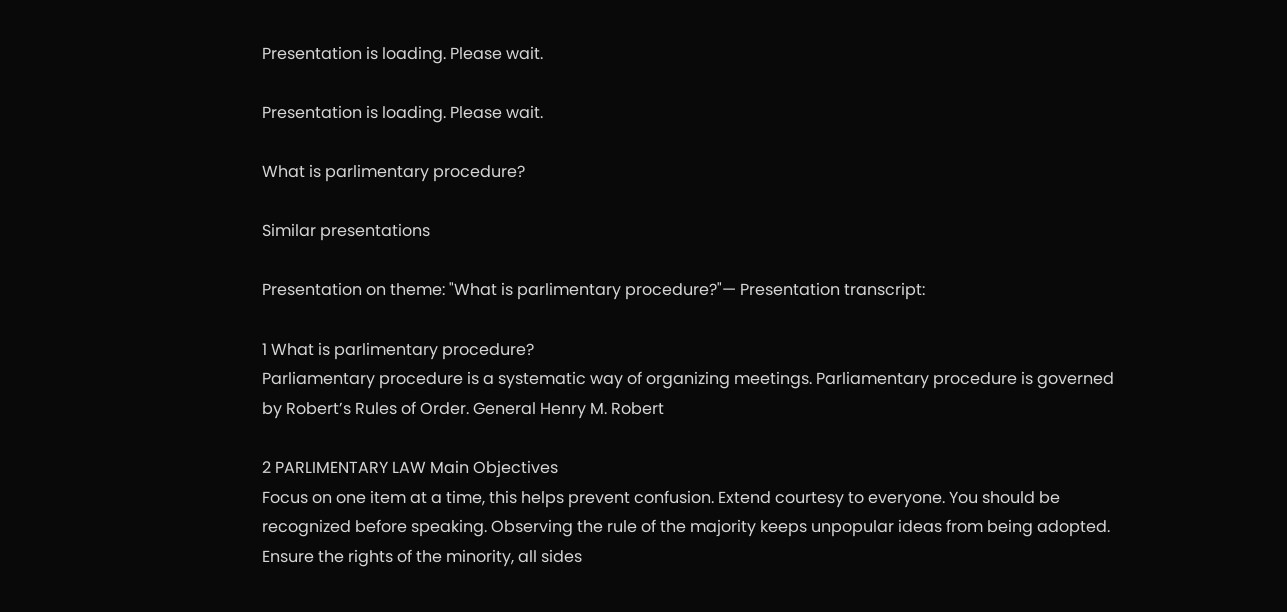Presentation is loading. Please wait.

Presentation is loading. Please wait.

What is parlimentary procedure?

Similar presentations

Presentation on theme: "What is parlimentary procedure?"— Presentation transcript:

1 What is parlimentary procedure?
Parliamentary procedure is a systematic way of organizing meetings. Parliamentary procedure is governed by Robert’s Rules of Order. General Henry M. Robert

2 PARLIMENTARY LAW Main Objectives
Focus on one item at a time, this helps prevent confusion. Extend courtesy to everyone. You should be recognized before speaking. Observing the rule of the majority keeps unpopular ideas from being adopted. Ensure the rights of the minority, all sides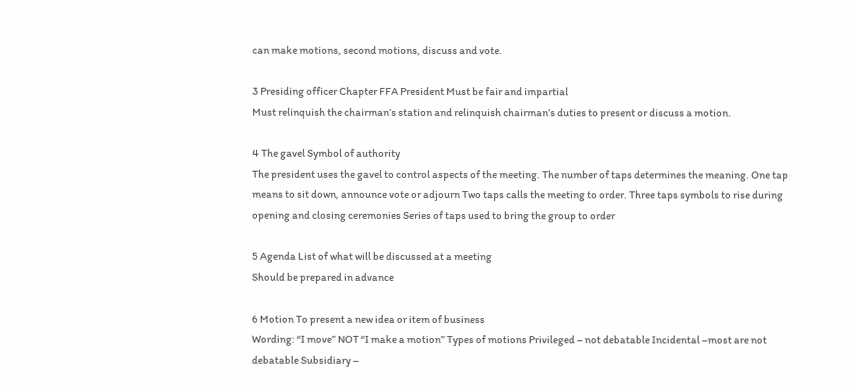can make motions, second motions, discuss and vote.

3 Presiding officer Chapter FFA President Must be fair and impartial
Must relinquish the chairman’s station and relinquish chairman’s duties to present or discuss a motion.

4 The gavel Symbol of authority
The president uses the gavel to control aspects of the meeting. The number of taps determines the meaning. One tap means to sit down, announce vote or adjourn Two taps calls the meeting to order. Three taps symbols to rise during opening and closing ceremonies Series of taps used to bring the group to order

5 Agenda List of what will be discussed at a meeting
Should be prepared in advance

6 Motion To present a new idea or item of business
Wording: “I move” NOT “I make a motion” Types of motions Privileged – not debatable Incidental –most are not debatable Subsidiary –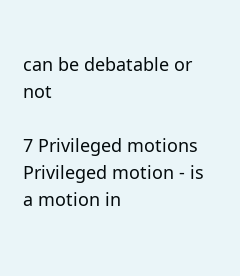can be debatable or not

7 Privileged motions Privileged motion - is a motion in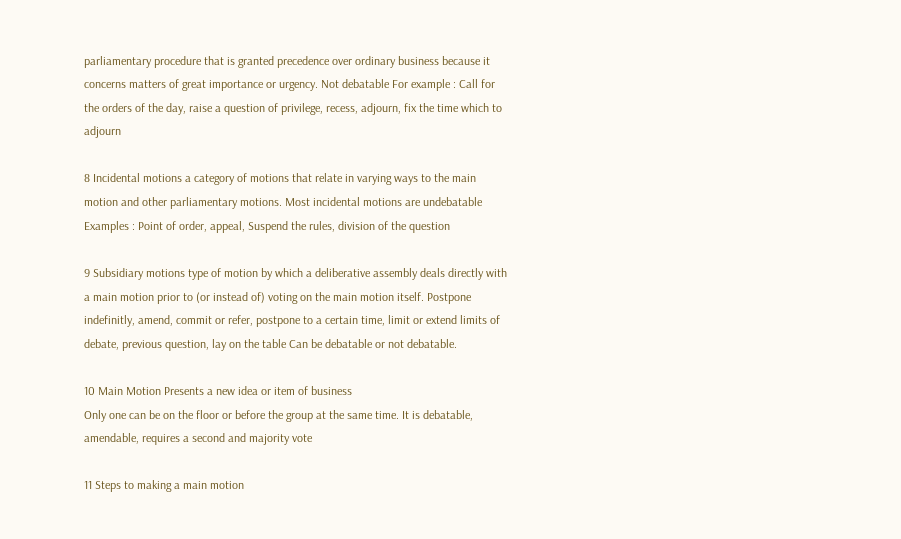parliamentary procedure that is granted precedence over ordinary business because it concerns matters of great importance or urgency. Not debatable For example : Call for the orders of the day, raise a question of privilege, recess, adjourn, fix the time which to adjourn

8 Incidental motions a category of motions that relate in varying ways to the main motion and other parliamentary motions. Most incidental motions are undebatable Examples : Point of order, appeal, Suspend the rules, division of the question

9 Subsidiary motions type of motion by which a deliberative assembly deals directly with a main motion prior to (or instead of) voting on the main motion itself. Postpone indefinitly, amend, commit or refer, postpone to a certain time, limit or extend limits of debate, previous question, lay on the table Can be debatable or not debatable.

10 Main Motion Presents a new idea or item of business
Only one can be on the floor or before the group at the same time. It is debatable, amendable, requires a second and majority vote

11 Steps to making a main motion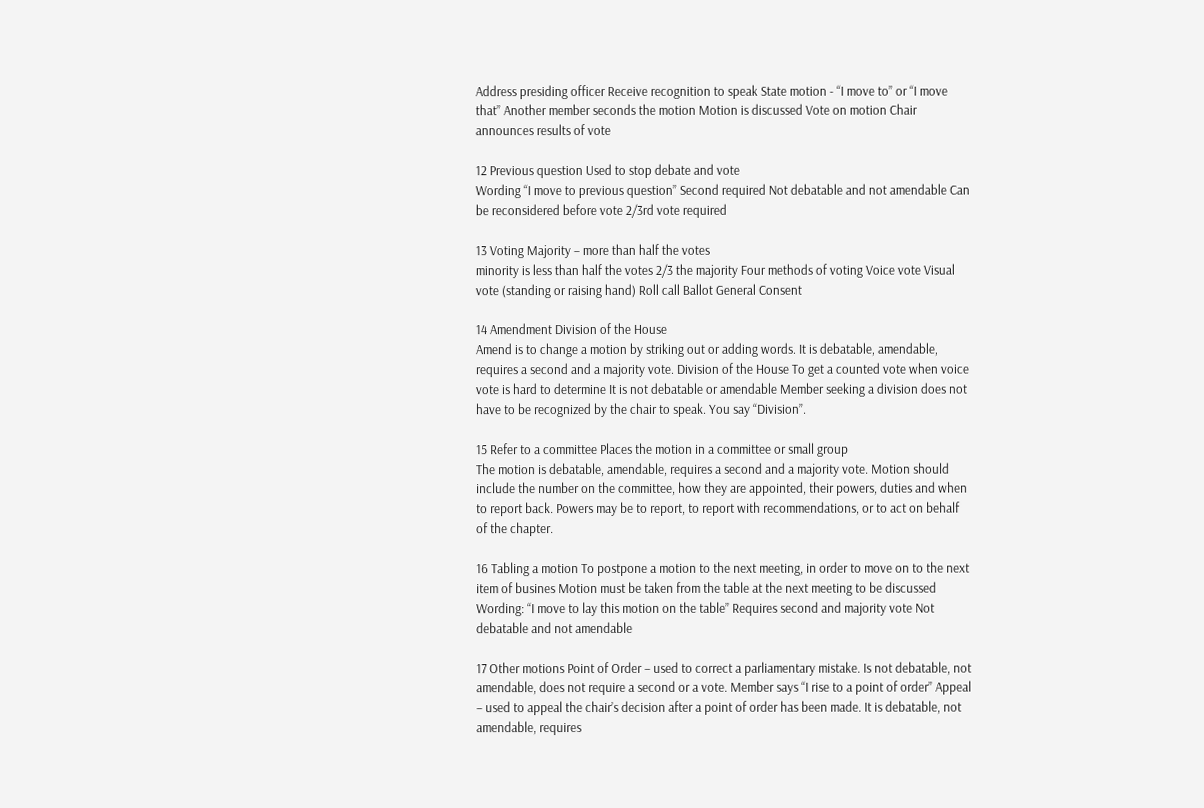Address presiding officer Receive recognition to speak State motion - “I move to” or “I move that” Another member seconds the motion Motion is discussed Vote on motion Chair announces results of vote

12 Previous question Used to stop debate and vote
Wording “I move to previous question” Second required Not debatable and not amendable Can be reconsidered before vote 2/3rd vote required

13 Voting Majority – more than half the votes
minority is less than half the votes 2/3 the majority Four methods of voting Voice vote Visual vote (standing or raising hand) Roll call Ballot General Consent

14 Amendment Division of the House
Amend is to change a motion by striking out or adding words. It is debatable, amendable, requires a second and a majority vote. Division of the House To get a counted vote when voice vote is hard to determine It is not debatable or amendable Member seeking a division does not have to be recognized by the chair to speak. You say “Division”.

15 Refer to a committee Places the motion in a committee or small group
The motion is debatable, amendable, requires a second and a majority vote. Motion should include the number on the committee, how they are appointed, their powers, duties and when to report back. Powers may be to report, to report with recommendations, or to act on behalf of the chapter.

16 Tabling a motion To postpone a motion to the next meeting, in order to move on to the next item of busines Motion must be taken from the table at the next meeting to be discussed Wording: “I move to lay this motion on the table” Requires second and majority vote Not debatable and not amendable

17 Other motions Point of Order – used to correct a parliamentary mistake. Is not debatable, not amendable, does not require a second or a vote. Member says “I rise to a point of order” Appeal – used to appeal the chair’s decision after a point of order has been made. It is debatable, not amendable, requires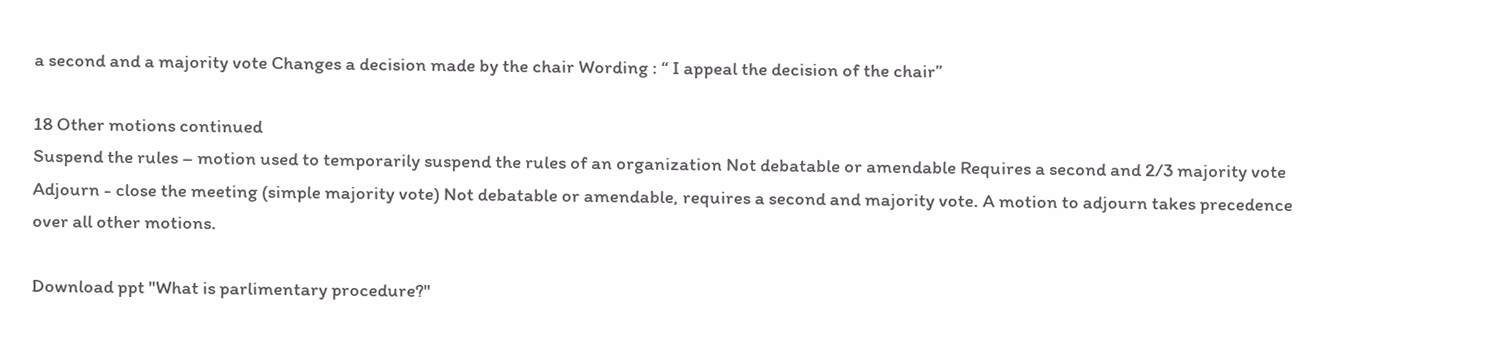a second and a majority vote Changes a decision made by the chair Wording : “ I appeal the decision of the chair”

18 Other motions continued
Suspend the rules – motion used to temporarily suspend the rules of an organization Not debatable or amendable Requires a second and 2/3 majority vote Adjourn - close the meeting (simple majority vote) Not debatable or amendable, requires a second and majority vote. A motion to adjourn takes precedence over all other motions.

Download ppt "What is parlimentary procedure?"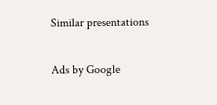Similar presentations

Ads by Google